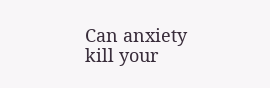Can anxiety kill your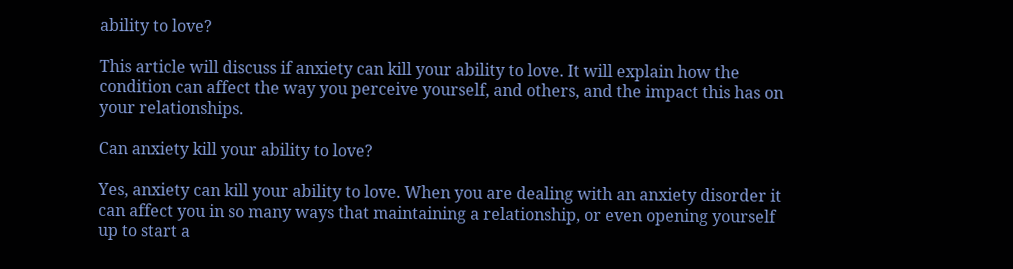ability to love?

This article will discuss if anxiety can kill your ability to love. It will explain how the condition can affect the way you perceive yourself, and others, and the impact this has on your relationships.

Can anxiety kill your ability to love?

Yes, anxiety can kill your ability to love. When you are dealing with an anxiety disorder it can affect you in so many ways that maintaining a relationship, or even opening yourself up to start a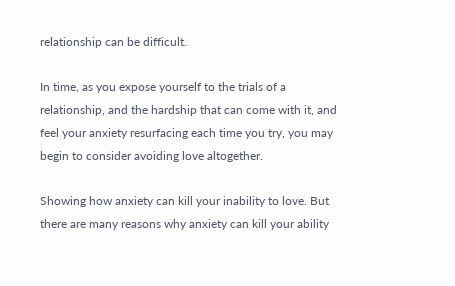relationship can be difficult.

In time, as you expose yourself to the trials of a relationship, and the hardship that can come with it, and feel your anxiety resurfacing each time you try, you may begin to consider avoiding love altogether.

Showing how anxiety can kill your inability to love. But there are many reasons why anxiety can kill your ability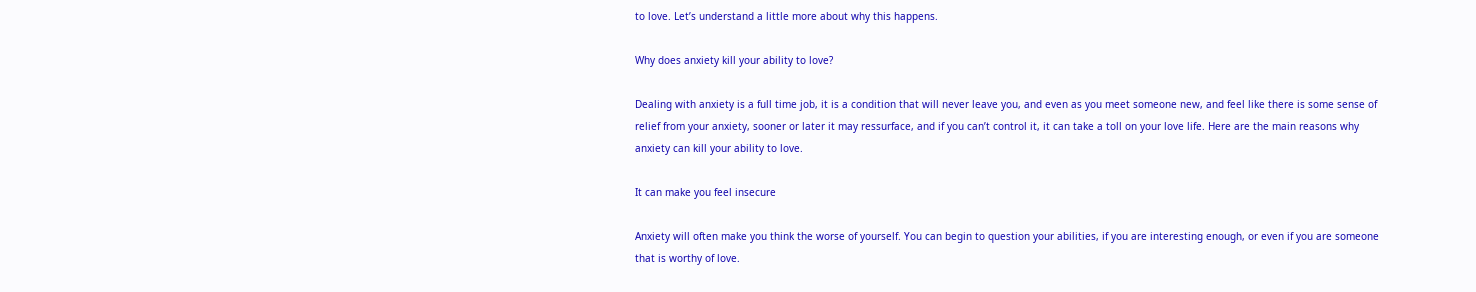to love. Let’s understand a little more about why this happens.

Why does anxiety kill your ability to love?

Dealing with anxiety is a full time job, it is a condition that will never leave you, and even as you meet someone new, and feel like there is some sense of relief from your anxiety, sooner or later it may ressurface, and if you can’t control it, it can take a toll on your love life. Here are the main reasons why anxiety can kill your ability to love.

It can make you feel insecure

Anxiety will often make you think the worse of yourself. You can begin to question your abilities, if you are interesting enough, or even if you are someone that is worthy of love.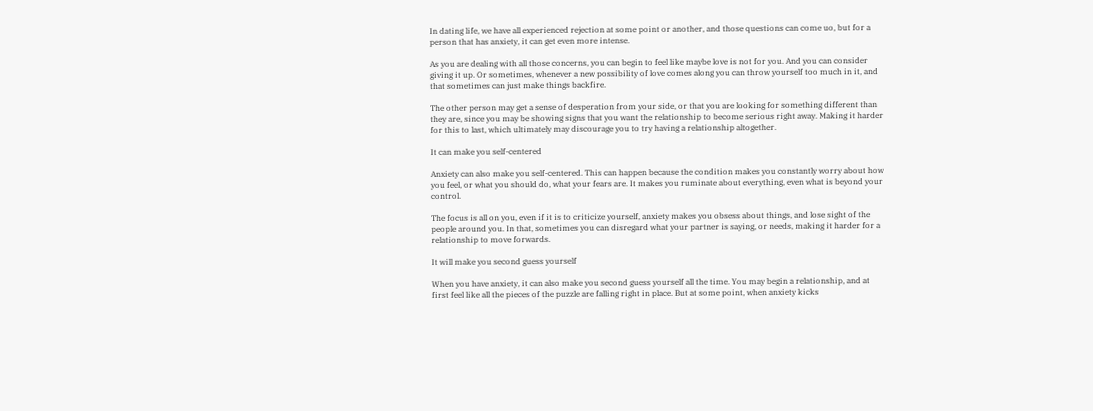In dating life, we have all experienced rejection at some point or another, and those questions can come uo, but for a person that has anxiety, it can get even more intense.

As you are dealing with all those concerns, you can begin to feel like maybe love is not for you. And you can consider giving it up. Or sometimes, whenever a new possibility of love comes along you can throw yourself too much in it, and that sometimes can just make things backfire.

The other person may get a sense of desperation from your side, or that you are looking for something different than they are, since you may be showing signs that you want the relationship to become serious right away. Making it harder for this to last, which ultimately may discourage you to try having a relationship altogether.

It can make you self-centered

Anxiety can also make you self-centered. This can happen because the condition makes you constantly worry about how you feel, or what you should do, what your fears are. It makes you ruminate about everything, even what is beyond your control.

The focus is all on you, even if it is to criticize yourself, anxiety makes you obsess about things, and lose sight of the people around you. In that, sometimes you can disregard what your partner is saying, or needs, making it harder for a relationship to move forwards.

It will make you second guess yourself

When you have anxiety, it can also make you second guess yourself all the time. You may begin a relationship, and at first feel like all the pieces of the puzzle are falling right in place. But at some point, when anxiety kicks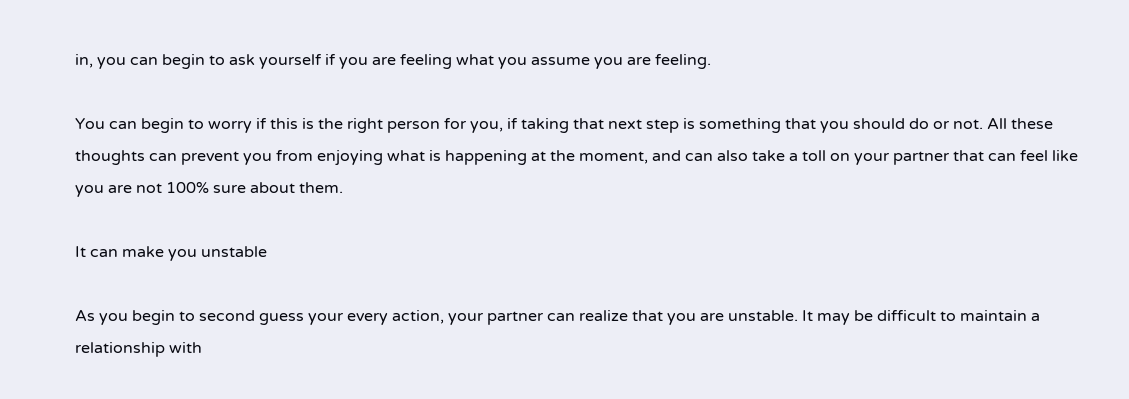in, you can begin to ask yourself if you are feeling what you assume you are feeling.

You can begin to worry if this is the right person for you, if taking that next step is something that you should do or not. All these thoughts can prevent you from enjoying what is happening at the moment, and can also take a toll on your partner that can feel like you are not 100% sure about them.

It can make you unstable

As you begin to second guess your every action, your partner can realize that you are unstable. It may be difficult to maintain a relationship with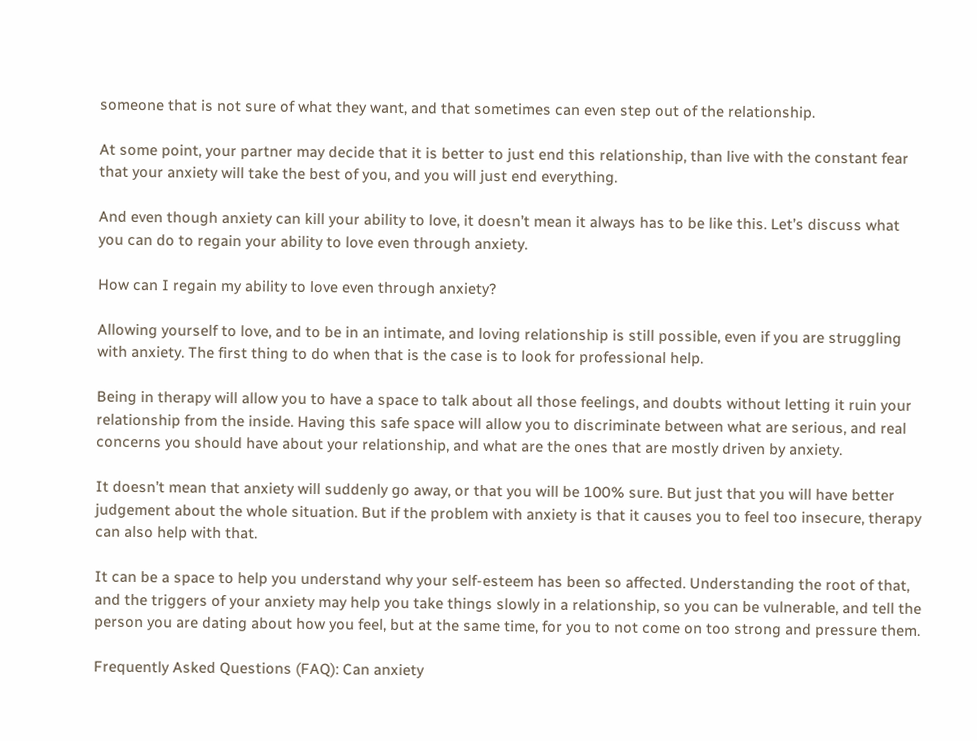someone that is not sure of what they want, and that sometimes can even step out of the relationship.

At some point, your partner may decide that it is better to just end this relationship, than live with the constant fear that your anxiety will take the best of you, and you will just end everything.

And even though anxiety can kill your ability to love, it doesn’t mean it always has to be like this. Let’s discuss what you can do to regain your ability to love even through anxiety.

How can I regain my ability to love even through anxiety?

Allowing yourself to love, and to be in an intimate, and loving relationship is still possible, even if you are struggling with anxiety. The first thing to do when that is the case is to look for professional help.

Being in therapy will allow you to have a space to talk about all those feelings, and doubts without letting it ruin your relationship from the inside. Having this safe space will allow you to discriminate between what are serious, and real concerns you should have about your relationship, and what are the ones that are mostly driven by anxiety.

It doesn’t mean that anxiety will suddenly go away, or that you will be 100% sure. But just that you will have better judgement about the whole situation. But if the problem with anxiety is that it causes you to feel too insecure, therapy can also help with that.

It can be a space to help you understand why your self-esteem has been so affected. Understanding the root of that, and the triggers of your anxiety may help you take things slowly in a relationship, so you can be vulnerable, and tell the person you are dating about how you feel, but at the same time, for you to not come on too strong and pressure them.

Frequently Asked Questions (FAQ): Can anxiety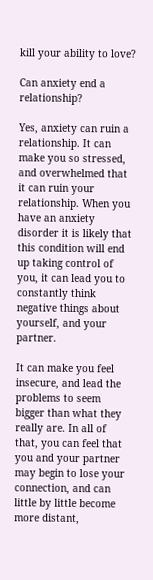kill your ability to love?

Can anxiety end a relationship?

Yes, anxiety can ruin a relationship. It can make you so stressed, and overwhelmed that it can ruin your relationship. When you have an anxiety disorder it is likely that this condition will end up taking control of you, it can lead you to constantly think negative things about yourself, and your partner.

It can make you feel insecure, and lead the problems to seem bigger than what they really are. In all of that, you can feel that you and your partner may begin to lose your connection, and can little by little become more distant,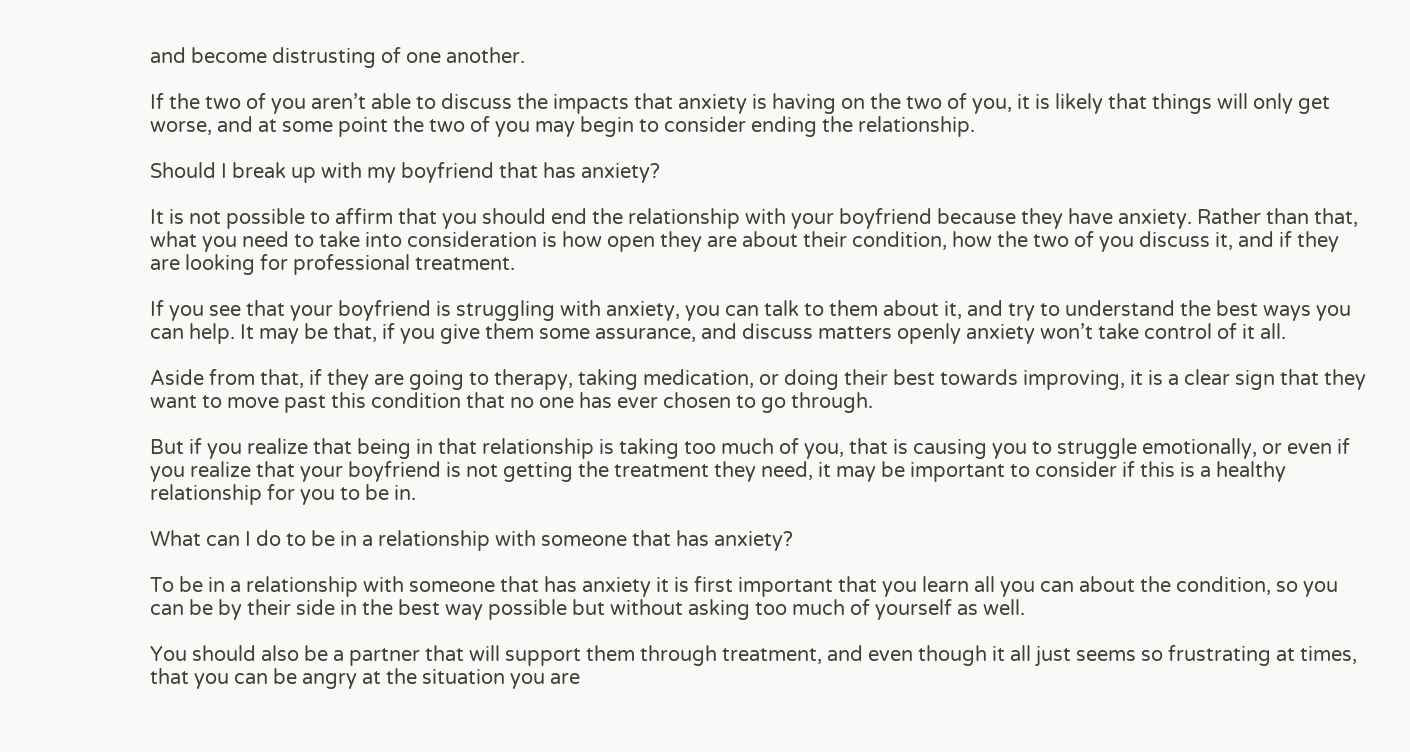and become distrusting of one another.

If the two of you aren’t able to discuss the impacts that anxiety is having on the two of you, it is likely that things will only get worse, and at some point the two of you may begin to consider ending the relationship.

Should I break up with my boyfriend that has anxiety?

It is not possible to affirm that you should end the relationship with your boyfriend because they have anxiety. Rather than that, what you need to take into consideration is how open they are about their condition, how the two of you discuss it, and if they are looking for professional treatment.

If you see that your boyfriend is struggling with anxiety, you can talk to them about it, and try to understand the best ways you can help. It may be that, if you give them some assurance, and discuss matters openly anxiety won’t take control of it all.

Aside from that, if they are going to therapy, taking medication, or doing their best towards improving, it is a clear sign that they want to move past this condition that no one has ever chosen to go through.

But if you realize that being in that relationship is taking too much of you, that is causing you to struggle emotionally, or even if you realize that your boyfriend is not getting the treatment they need, it may be important to consider if this is a healthy relationship for you to be in.

What can I do to be in a relationship with someone that has anxiety?

To be in a relationship with someone that has anxiety it is first important that you learn all you can about the condition, so you can be by their side in the best way possible but without asking too much of yourself as well.

You should also be a partner that will support them through treatment, and even though it all just seems so frustrating at times, that you can be angry at the situation you are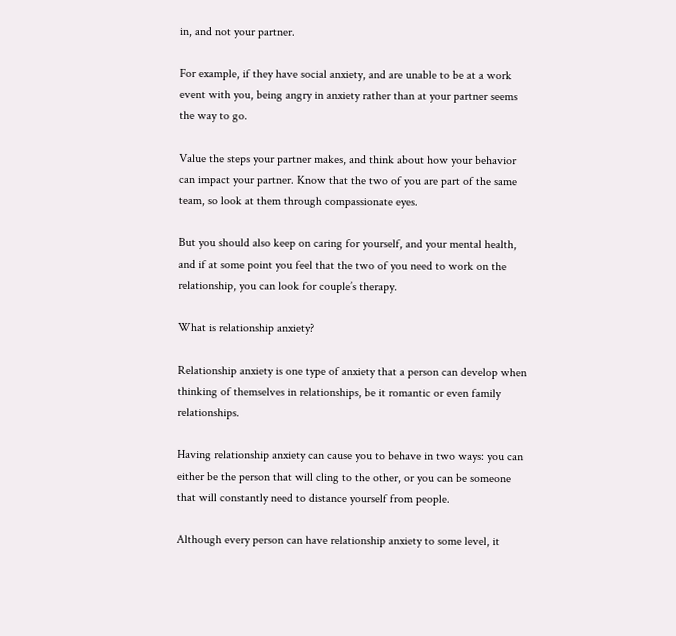in, and not your partner.

For example, if they have social anxiety, and are unable to be at a work event with you, being angry in anxiety rather than at your partner seems the way to go.

Value the steps your partner makes, and think about how your behavior can impact your partner. Know that the two of you are part of the same team, so look at them through compassionate eyes.

But you should also keep on caring for yourself, and your mental health, and if at some point you feel that the two of you need to work on the relationship, you can look for couple’s therapy.

What is relationship anxiety?

Relationship anxiety is one type of anxiety that a person can develop when thinking of themselves in relationships, be it romantic or even family relationships.

Having relationship anxiety can cause you to behave in two ways: you can either be the person that will cling to the other, or you can be someone that will constantly need to distance yourself from people.

Although every person can have relationship anxiety to some level, it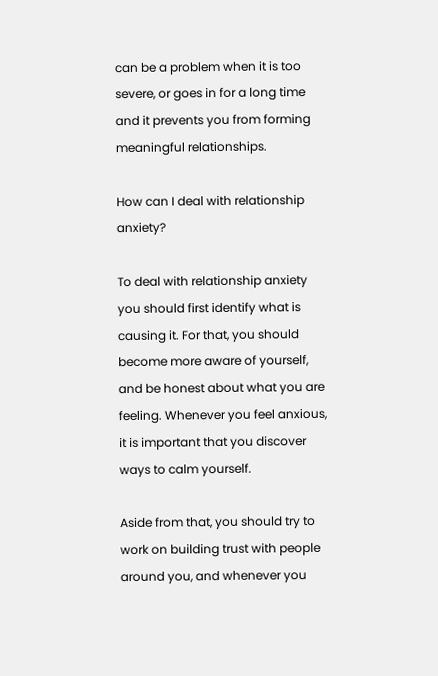can be a problem when it is too severe, or goes in for a long time and it prevents you from forming meaningful relationships.

How can I deal with relationship anxiety?

To deal with relationship anxiety you should first identify what is causing it. For that, you should become more aware of yourself, and be honest about what you are feeling. Whenever you feel anxious, it is important that you discover ways to calm yourself.

Aside from that, you should try to work on building trust with people around you, and whenever you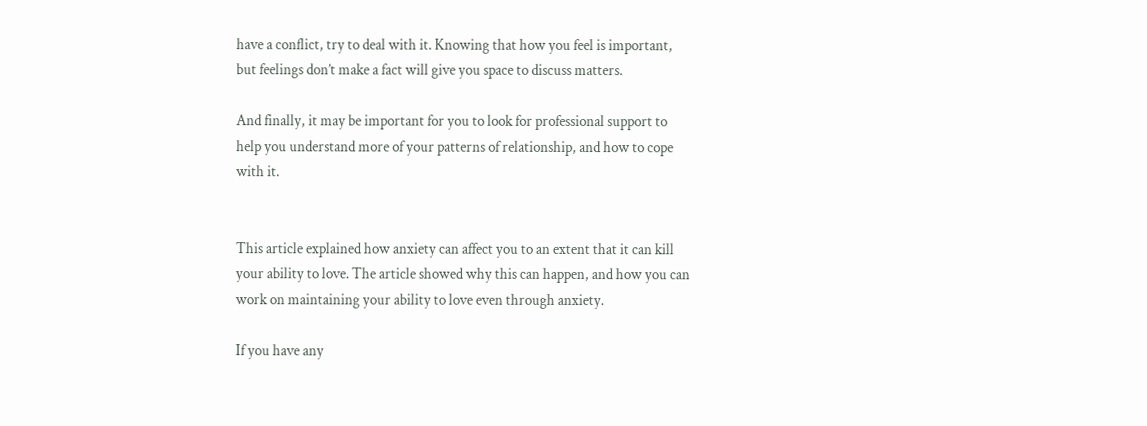have a conflict, try to deal with it. Knowing that how you feel is important, but feelings don’t make a fact will give you space to discuss matters.

And finally, it may be important for you to look for professional support to help you understand more of your patterns of relationship, and how to cope with it.


This article explained how anxiety can affect you to an extent that it can kill your ability to love. The article showed why this can happen, and how you can work on maintaining your ability to love even through anxiety.

If you have any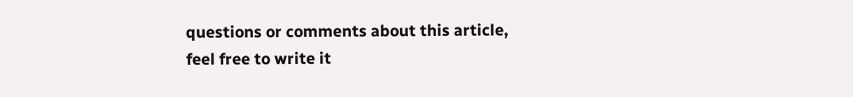questions or comments about this article, feel free to write it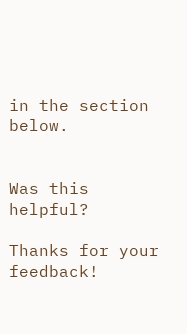in the section below.


Was this helpful?

Thanks for your feedback!